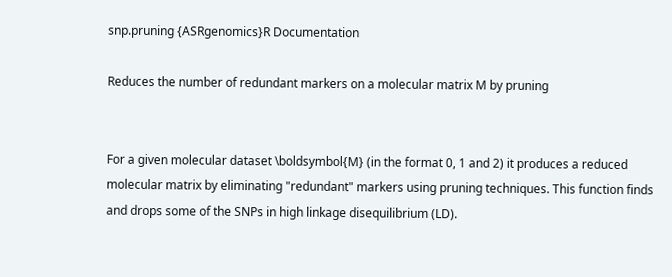snp.pruning {ASRgenomics}R Documentation

Reduces the number of redundant markers on a molecular matrix M by pruning


For a given molecular dataset \boldsymbol{M} (in the format 0, 1 and 2) it produces a reduced molecular matrix by eliminating "redundant" markers using pruning techniques. This function finds and drops some of the SNPs in high linkage disequilibrium (LD).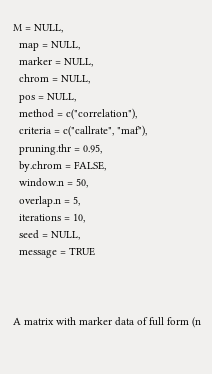M = NULL,
  map = NULL,
  marker = NULL,
  chrom = NULL,
  pos = NULL,
  method = c("correlation"),
  criteria = c("callrate", "maf"),
  pruning.thr = 0.95,
  by.chrom = FALSE,
  window.n = 50,
  overlap.n = 5,
  iterations = 10,
  seed = NULL,
  message = TRUE



A matrix with marker data of full form (n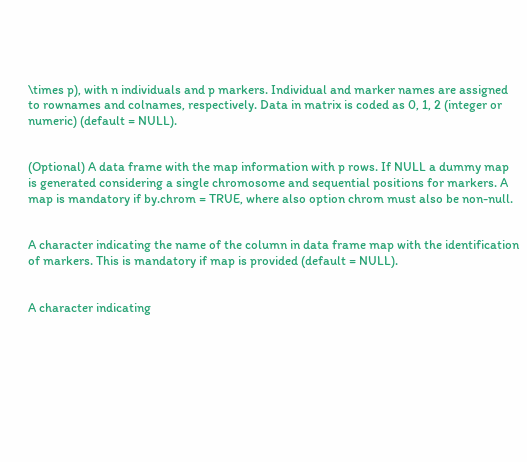\times p), with n individuals and p markers. Individual and marker names are assigned to rownames and colnames, respectively. Data in matrix is coded as 0, 1, 2 (integer or numeric) (default = NULL).


(Optional) A data frame with the map information with p rows. If NULL a dummy map is generated considering a single chromosome and sequential positions for markers. A map is mandatory if by.chrom = TRUE, where also option chrom must also be non-null.


A character indicating the name of the column in data frame map with the identification of markers. This is mandatory if map is provided (default = NULL).


A character indicating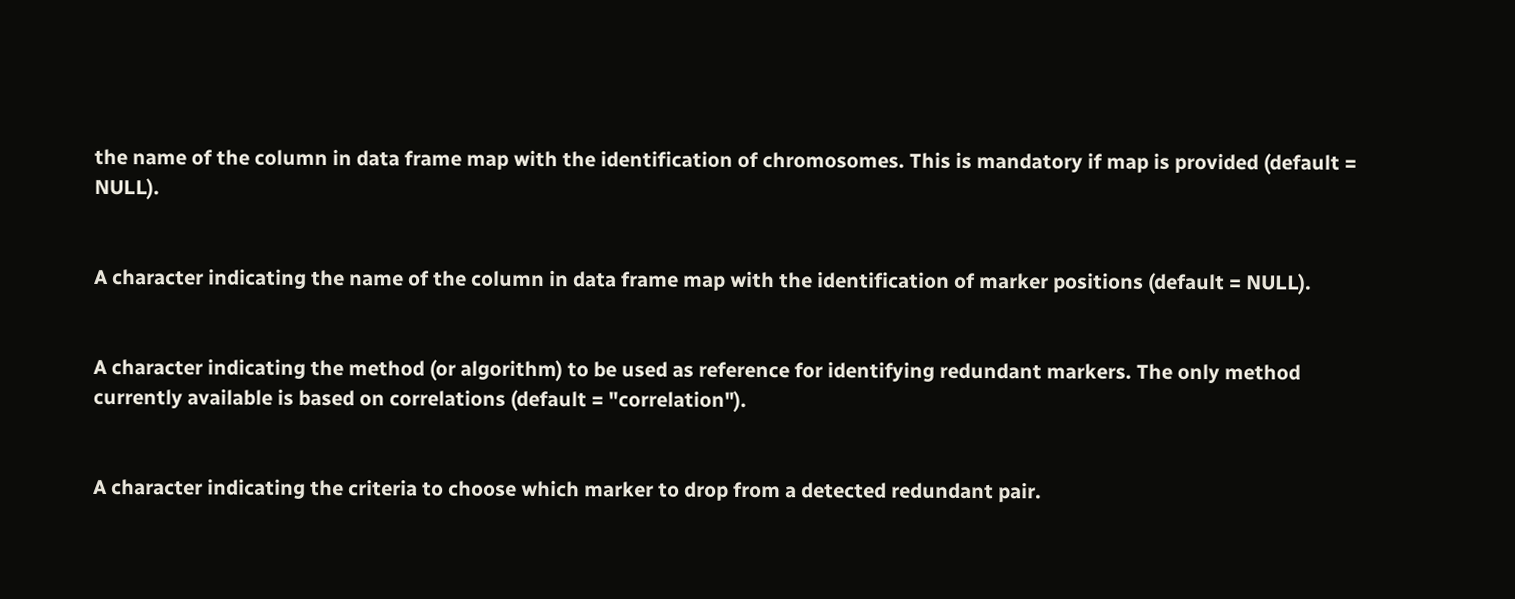the name of the column in data frame map with the identification of chromosomes. This is mandatory if map is provided (default = NULL).


A character indicating the name of the column in data frame map with the identification of marker positions (default = NULL).


A character indicating the method (or algorithm) to be used as reference for identifying redundant markers. The only method currently available is based on correlations (default = "correlation").


A character indicating the criteria to choose which marker to drop from a detected redundant pair.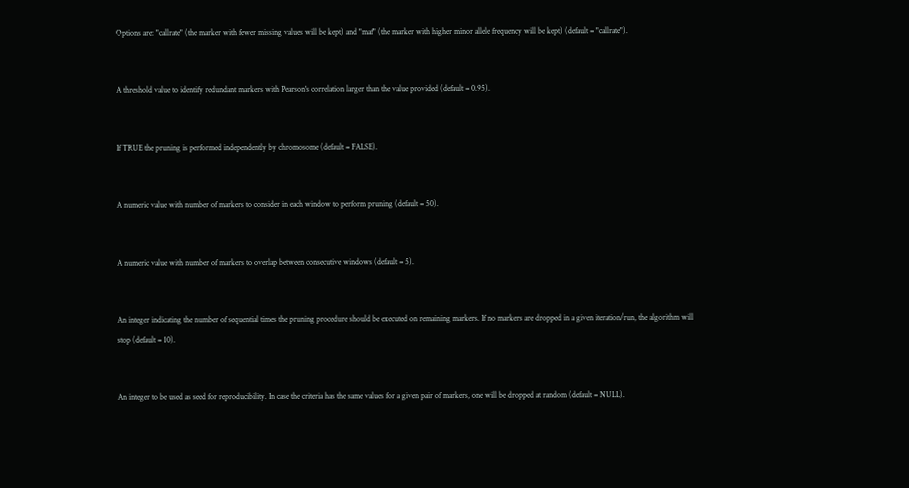Options are: "callrate" (the marker with fewer missing values will be kept) and "maf" (the marker with higher minor allele frequency will be kept) (default = "callrate").


A threshold value to identify redundant markers with Pearson's correlation larger than the value provided (default = 0.95).


If TRUE the pruning is performed independently by chromosome (default = FALSE).


A numeric value with number of markers to consider in each window to perform pruning (default = 50).


A numeric value with number of markers to overlap between consecutive windows (default = 5).


An integer indicating the number of sequential times the pruning procedure should be executed on remaining markers. If no markers are dropped in a given iteration/run, the algorithm will stop (default = 10).


An integer to be used as seed for reproducibility. In case the criteria has the same values for a given pair of markers, one will be dropped at random (default = NULL).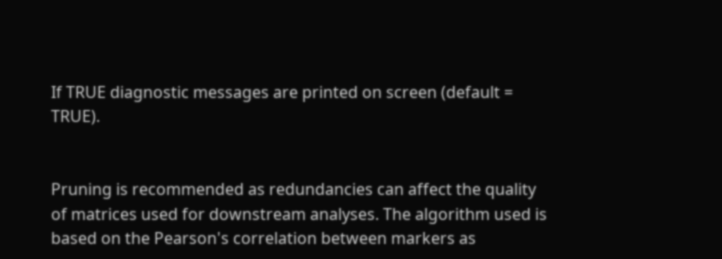If TRUE diagnostic messages are printed on screen (default = TRUE).


Pruning is recommended as redundancies can affect the quality of matrices used for downstream analyses. The algorithm used is based on the Pearson's correlation between markers as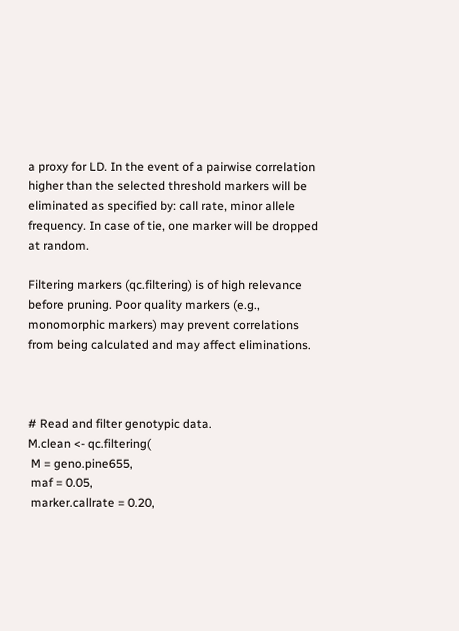a proxy for LD. In the event of a pairwise correlation higher than the selected threshold markers will be eliminated as specified by: call rate, minor allele frequency. In case of tie, one marker will be dropped at random.

Filtering markers (qc.filtering) is of high relevance before pruning. Poor quality markers (e.g., monomorphic markers) may prevent correlations from being calculated and may affect eliminations.



# Read and filter genotypic data.
M.clean <- qc.filtering(
 M = geno.pine655,
 maf = 0.05,
 marker.callrate = 0.20,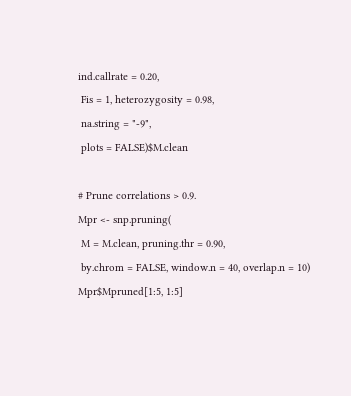ind.callrate = 0.20,
 Fis = 1, heterozygosity = 0.98,
 na.string = "-9",
 plots = FALSE)$M.clean

# Prune correlations > 0.9.
Mpr <- snp.pruning(
 M = M.clean, pruning.thr = 0.90,
 by.chrom = FALSE, window.n = 40, overlap.n = 10)
Mpr$Mpruned[1:5, 1:5]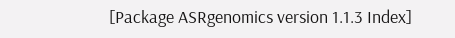[Package ASRgenomics version 1.1.3 Index]